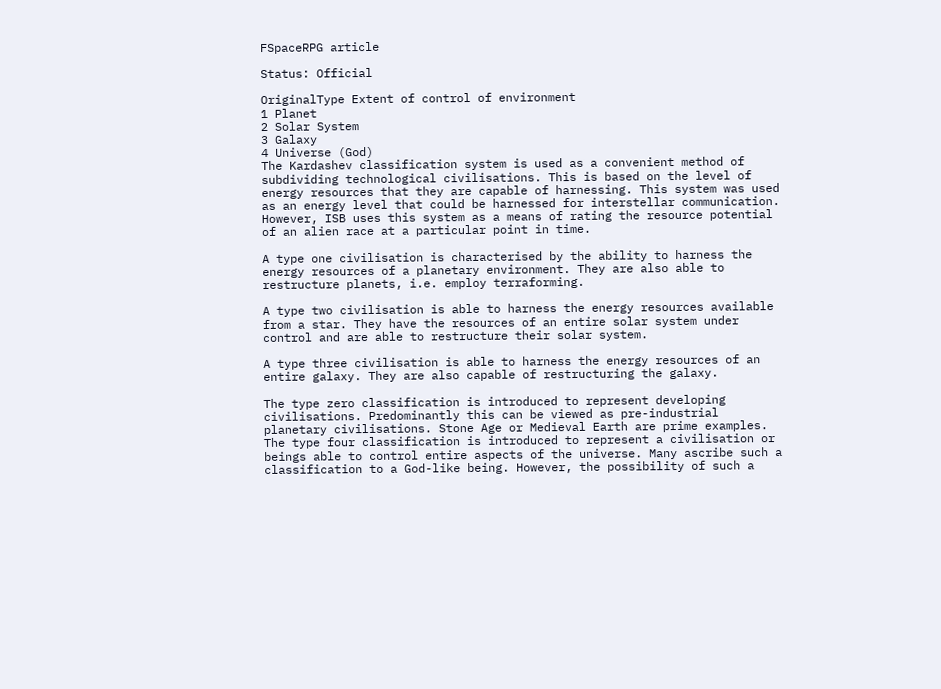FSpaceRPG article

Status: Official

OriginalType Extent of control of environment
1 Planet
2 Solar System
3 Galaxy
4 Universe (God)
The Kardashev classification system is used as a convenient method of subdividing technological civilisations. This is based on the level of energy resources that they are capable of harnessing. This system was used as an energy level that could be harnessed for interstellar communication. However, ISB uses this system as a means of rating the resource potential of an alien race at a particular point in time.

A type one civilisation is characterised by the ability to harness the energy resources of a planetary environment. They are also able to restructure planets, i.e. employ terraforming.

A type two civilisation is able to harness the energy resources available from a star. They have the resources of an entire solar system under control and are able to restructure their solar system.

A type three civilisation is able to harness the energy resources of an entire galaxy. They are also capable of restructuring the galaxy.

The type zero classification is introduced to represent developing civilisations. Predominantly this can be viewed as pre-industrial planetary civilisations. Stone Age or Medieval Earth are prime examples. The type four classification is introduced to represent a civilisation or beings able to control entire aspects of the universe. Many ascribe such a classification to a God-like being. However, the possibility of such a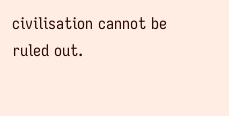civilisation cannot be ruled out.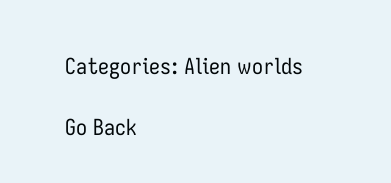Categories: Alien worlds

Go Back